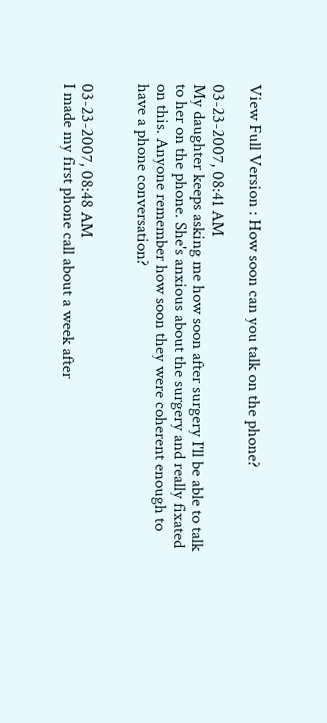View Full Version : How soon can you talk on the phone?

03-23-2007, 08:41 AM
My daughter keeps asking me how soon after surgery I'll be able to talk to her on the phone. She's anxious about the surgery and really fixated on this. Anyone remember how soon they were coherent enough to have a phone conversation?


03-23-2007, 08:48 AM
I made my first phone call about a week after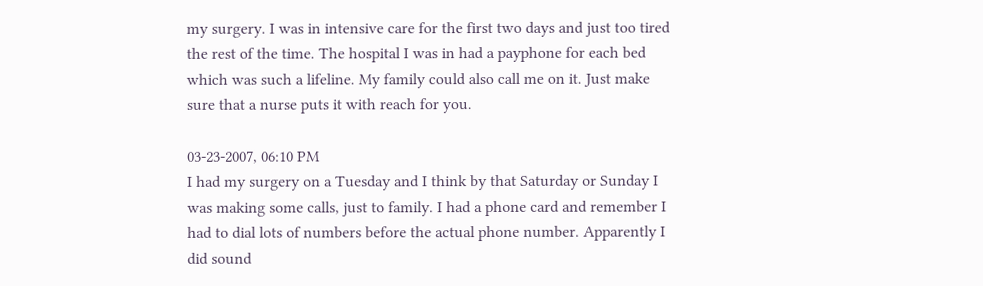my surgery. I was in intensive care for the first two days and just too tired the rest of the time. The hospital I was in had a payphone for each bed which was such a lifeline. My family could also call me on it. Just make sure that a nurse puts it with reach for you.

03-23-2007, 06:10 PM
I had my surgery on a Tuesday and I think by that Saturday or Sunday I was making some calls, just to family. I had a phone card and remember I had to dial lots of numbers before the actual phone number. Apparently I did sound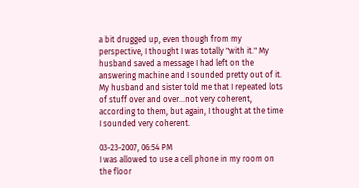a bit drugged up, even though from my perspective, I thought I was totally "with it." My husband saved a message I had left on the answering machine and I sounded pretty out of it. My husband and sister told me that I repeated lots of stuff over and over...not very coherent, according to them, but again, I thought at the time I sounded very coherent.

03-23-2007, 06:54 PM
I was allowed to use a cell phone in my room on the floor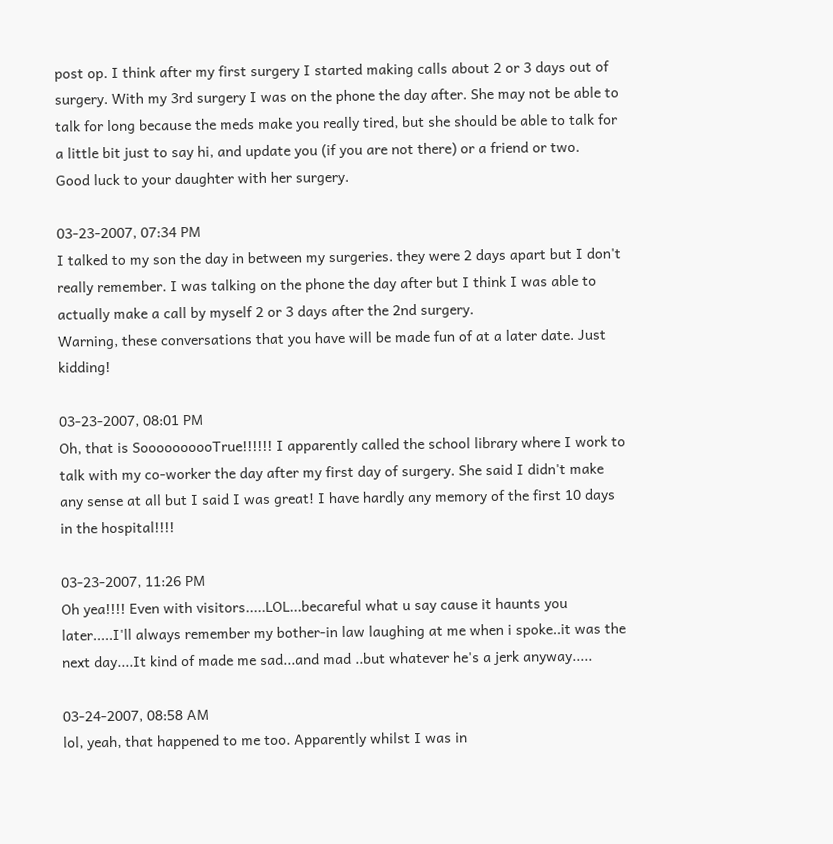post op. I think after my first surgery I started making calls about 2 or 3 days out of surgery. With my 3rd surgery I was on the phone the day after. She may not be able to talk for long because the meds make you really tired, but she should be able to talk for a little bit just to say hi, and update you (if you are not there) or a friend or two.
Good luck to your daughter with her surgery.

03-23-2007, 07:34 PM
I talked to my son the day in between my surgeries. they were 2 days apart but I don't really remember. I was talking on the phone the day after but I think I was able to actually make a call by myself 2 or 3 days after the 2nd surgery.
Warning, these conversations that you have will be made fun of at a later date. Just kidding!

03-23-2007, 08:01 PM
Oh, that is SoooooooooTrue!!!!!! I apparently called the school library where I work to talk with my co-worker the day after my first day of surgery. She said I didn't make any sense at all but I said I was great! I have hardly any memory of the first 10 days in the hospital!!!!

03-23-2007, 11:26 PM
Oh yea!!!! Even with visitors.....LOL...becareful what u say cause it haunts you later.....I'll always remember my bother-in law laughing at me when i spoke..it was the next day....It kind of made me sad...and mad ..but whatever he's a jerk anyway.....

03-24-2007, 08:58 AM
lol, yeah, that happened to me too. Apparently whilst I was in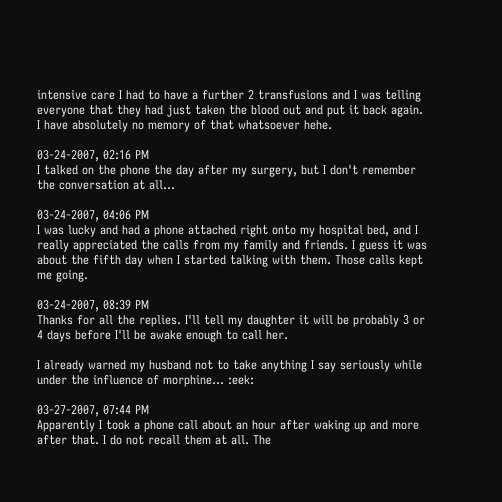intensive care I had to have a further 2 transfusions and I was telling everyone that they had just taken the blood out and put it back again. I have absolutely no memory of that whatsoever hehe.

03-24-2007, 02:16 PM
I talked on the phone the day after my surgery, but I don't remember the conversation at all...

03-24-2007, 04:06 PM
I was lucky and had a phone attached right onto my hospital bed, and I really appreciated the calls from my family and friends. I guess it was about the fifth day when I started talking with them. Those calls kept me going.

03-24-2007, 08:39 PM
Thanks for all the replies. I'll tell my daughter it will be probably 3 or 4 days before I'll be awake enough to call her.

I already warned my husband not to take anything I say seriously while under the influence of morphine... :eek:

03-27-2007, 07:44 PM
Apparently I took a phone call about an hour after waking up and more after that. I do not recall them at all. The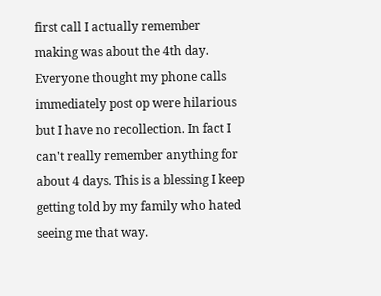first call I actually remember making was about the 4th day. Everyone thought my phone calls immediately post op were hilarious but I have no recollection. In fact I can't really remember anything for about 4 days. This is a blessing I keep getting told by my family who hated seeing me that way.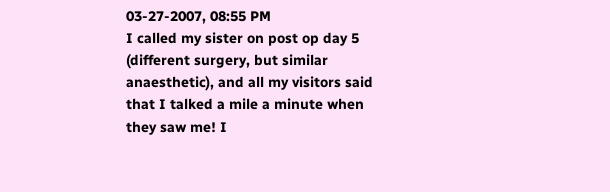03-27-2007, 08:55 PM
I called my sister on post op day 5 (different surgery, but similar anaesthetic), and all my visitors said that I talked a mile a minute when they saw me! I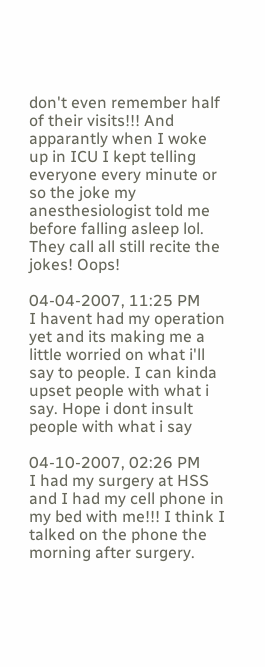don't even remember half of their visits!!! And apparantly when I woke up in ICU I kept telling everyone every minute or so the joke my anesthesiologist told me before falling asleep lol. They call all still recite the jokes! Oops!

04-04-2007, 11:25 PM
I havent had my operation yet and its making me a little worried on what i'll say to people. I can kinda upset people with what i say. Hope i dont insult people with what i say

04-10-2007, 02:26 PM
I had my surgery at HSS and I had my cell phone in my bed with me!!! I think I talked on the phone the morning after surgery.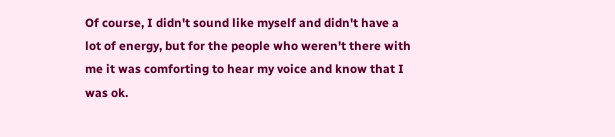Of course, I didn't sound like myself and didn't have a lot of energy, but for the people who weren't there with me it was comforting to hear my voice and know that I was ok.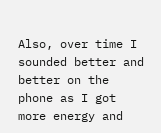Also, over time I sounded better and better on the phone as I got more energy and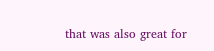that was also great for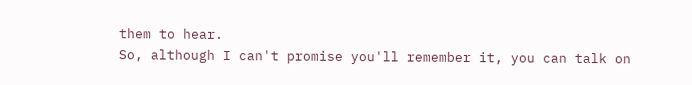them to hear.
So, although I can't promise you'll remember it, you can talk on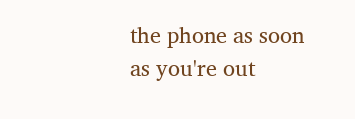the phone as soon as you're out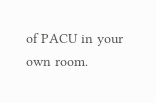of PACU in your own room.